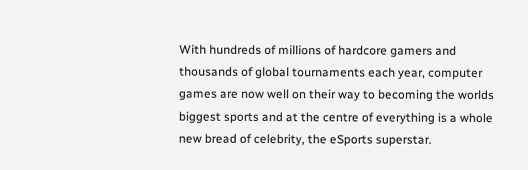With hundreds of millions of hardcore gamers and thousands of global tournaments each year, computer games are now well on their way to becoming the worlds biggest sports and at the centre of everything is a whole new bread of celebrity, the eSports superstar.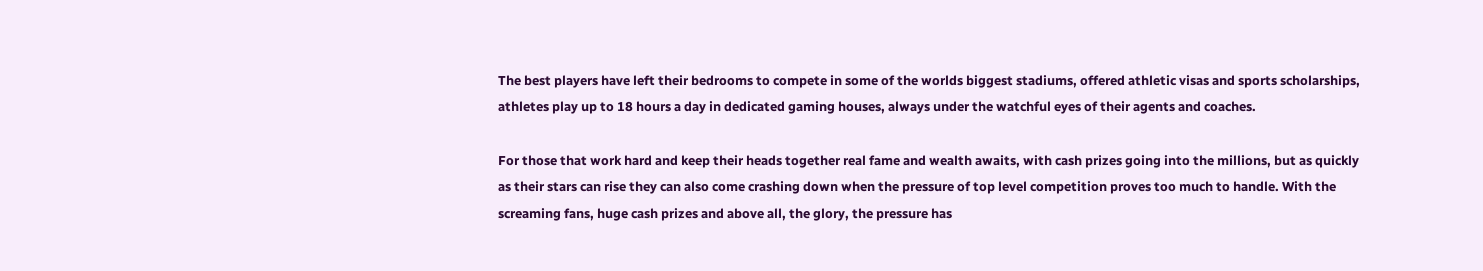The best players have left their bedrooms to compete in some of the worlds biggest stadiums, offered athletic visas and sports scholarships, athletes play up to 18 hours a day in dedicated gaming houses, always under the watchful eyes of their agents and coaches.

For those that work hard and keep their heads together real fame and wealth awaits, with cash prizes going into the millions, but as quickly as their stars can rise they can also come crashing down when the pressure of top level competition proves too much to handle. With the screaming fans, huge cash prizes and above all, the glory, the pressure has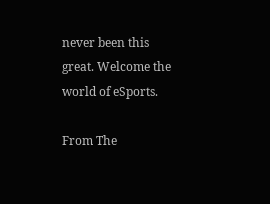never been this great. Welcome the world of eSports.

From The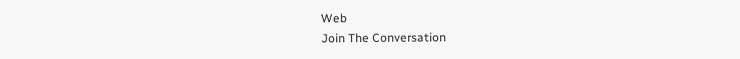Web
Join The Conversation